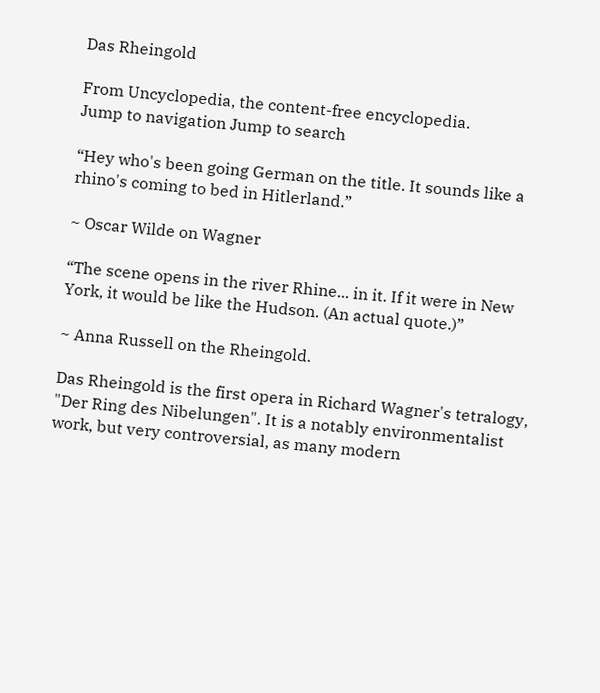Das Rheingold

From Uncyclopedia, the content-free encyclopedia.
Jump to navigation Jump to search

“Hey who's been going German on the title. It sounds like a rhino's coming to bed in Hitlerland.”

~ Oscar Wilde on Wagner

“The scene opens in the river Rhine... in it. If it were in New York, it would be like the Hudson. (An actual quote.)”

~ Anna Russell on the Rheingold.

Das Rheingold is the first opera in Richard Wagner's tetralogy, "Der Ring des Nibelungen". It is a notably environmentalist work, but very controversial, as many modern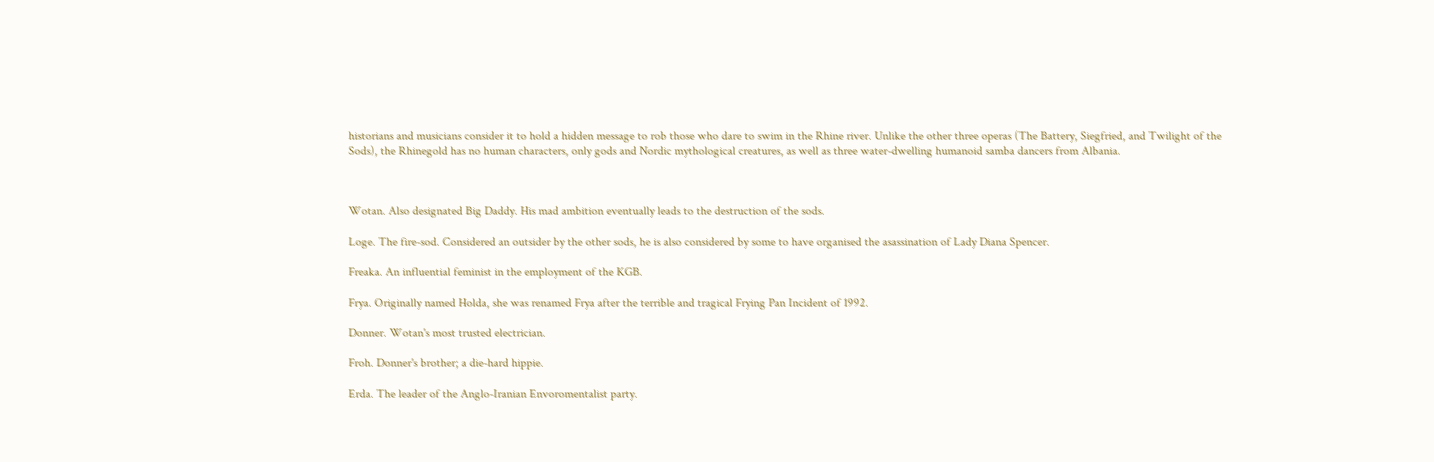historians and musicians consider it to hold a hidden message to rob those who dare to swim in the Rhine river. Unlike the other three operas (The Battery, Siegfried, and Twilight of the Sods), the Rhinegold has no human characters, only gods and Nordic mythological creatures, as well as three water-dwelling humanoid samba dancers from Albania.



Wotan. Also designated Big Daddy. His mad ambition eventually leads to the destruction of the sods.

Loge. The fire-sod. Considered an outsider by the other sods, he is also considered by some to have organised the asassination of Lady Diana Spencer.

Freaka. An influential feminist in the employment of the KGB.

Frya. Originally named Holda, she was renamed Frya after the terrible and tragical Frying Pan Incident of 1992.

Donner. Wotan's most trusted electrician.

Froh. Donner's brother; a die-hard hippie.

Erda. The leader of the Anglo-Iranian Envoromentalist party.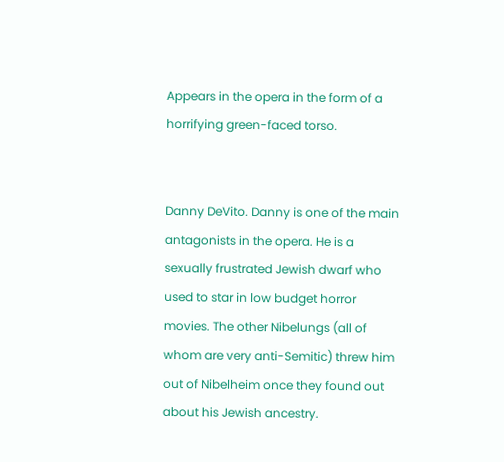Appears in the opera in the form of a horrifying green-faced torso.


Danny DeVito. Danny is one of the main antagonists in the opera. He is a sexually frustrated Jewish dwarf who used to star in low budget horror movies. The other Nibelungs (all of whom are very anti-Semitic) threw him out of Nibelheim once they found out about his Jewish ancestry.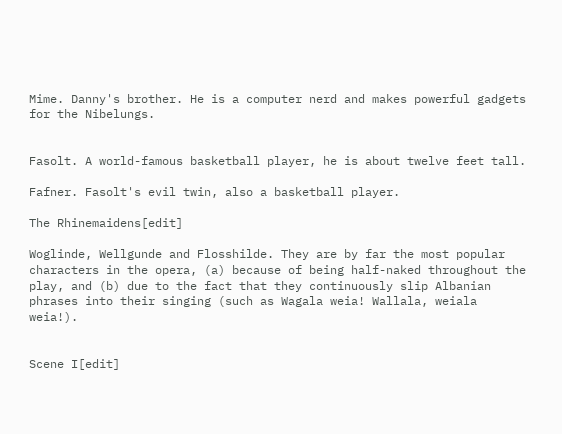Mime. Danny's brother. He is a computer nerd and makes powerful gadgets for the Nibelungs.


Fasolt. A world-famous basketball player, he is about twelve feet tall.

Fafner. Fasolt's evil twin, also a basketball player.

The Rhinemaidens[edit]

Woglinde, Wellgunde and Flosshilde. They are by far the most popular characters in the opera, (a) because of being half-naked throughout the play, and (b) due to the fact that they continuously slip Albanian phrases into their singing (such as Wagala weia! Wallala, weiala weia!).


Scene I[edit]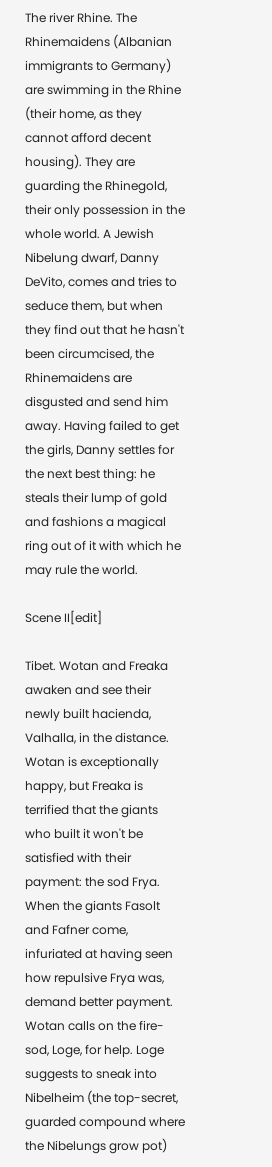The river Rhine. The Rhinemaidens (Albanian immigrants to Germany) are swimming in the Rhine (their home, as they cannot afford decent housing). They are guarding the Rhinegold, their only possession in the whole world. A Jewish Nibelung dwarf, Danny DeVito, comes and tries to seduce them, but when they find out that he hasn't been circumcised, the Rhinemaidens are disgusted and send him away. Having failed to get the girls, Danny settles for the next best thing: he steals their lump of gold and fashions a magical ring out of it with which he may rule the world.

Scene II[edit]

Tibet. Wotan and Freaka awaken and see their newly built hacienda, Valhalla, in the distance. Wotan is exceptionally happy, but Freaka is terrified that the giants who built it won't be satisfied with their payment: the sod Frya. When the giants Fasolt and Fafner come, infuriated at having seen how repulsive Frya was, demand better payment. Wotan calls on the fire-sod, Loge, for help. Loge suggests to sneak into Nibelheim (the top-secret, guarded compound where the Nibelungs grow pot)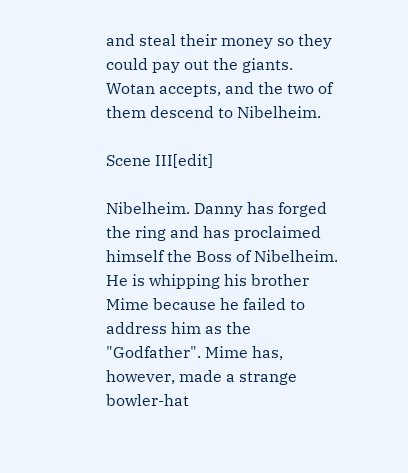and steal their money so they could pay out the giants. Wotan accepts, and the two of them descend to Nibelheim.

Scene III[edit]

Nibelheim. Danny has forged the ring and has proclaimed himself the Boss of Nibelheim. He is whipping his brother Mime because he failed to address him as the "Godfather". Mime has, however, made a strange bowler-hat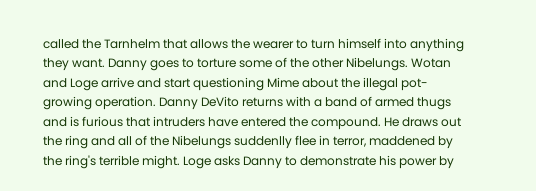called the Tarnhelm that allows the wearer to turn himself into anything they want. Danny goes to torture some of the other Nibelungs. Wotan and Loge arrive and start questioning Mime about the illegal pot-growing operation. Danny DeVito returns with a band of armed thugs and is furious that intruders have entered the compound. He draws out the ring and all of the Nibelungs suddenlly flee in terror, maddened by the ring's terrible might. Loge asks Danny to demonstrate his power by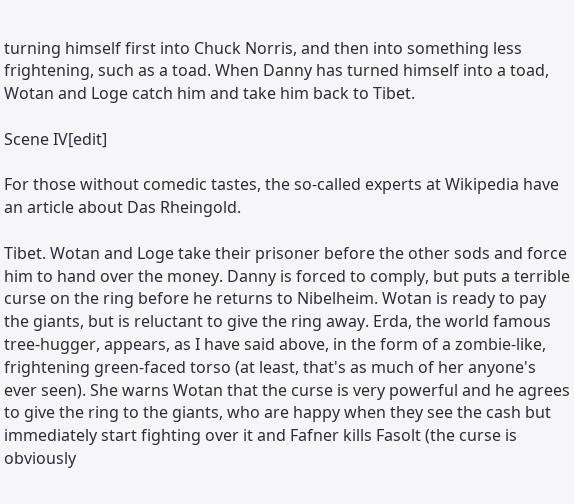turning himself first into Chuck Norris, and then into something less frightening, such as a toad. When Danny has turned himself into a toad, Wotan and Loge catch him and take him back to Tibet.

Scene IV[edit]

For those without comedic tastes, the so-called experts at Wikipedia have an article about Das Rheingold.

Tibet. Wotan and Loge take their prisoner before the other sods and force him to hand over the money. Danny is forced to comply, but puts a terrible curse on the ring before he returns to Nibelheim. Wotan is ready to pay the giants, but is reluctant to give the ring away. Erda, the world famous tree-hugger, appears, as I have said above, in the form of a zombie-like, frightening green-faced torso (at least, that's as much of her anyone's ever seen). She warns Wotan that the curse is very powerful and he agrees to give the ring to the giants, who are happy when they see the cash but immediately start fighting over it and Fafner kills Fasolt (the curse is obviously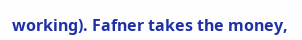working). Fafner takes the money,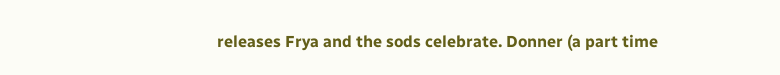releases Frya and the sods celebrate. Donner (a part time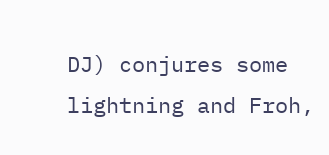DJ) conjures some lightning and Froh,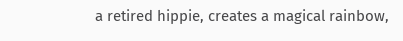a retired hippie, creates a magical rainbow,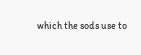which the sods use to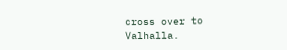cross over to Valhalla.